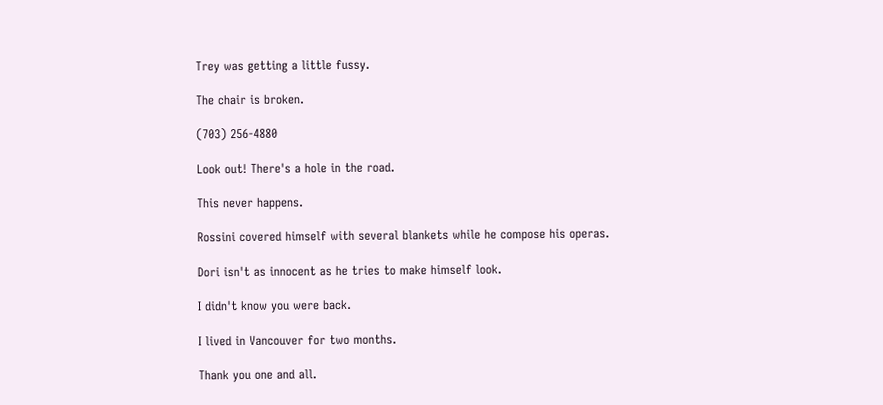Trey was getting a little fussy.

The chair is broken.

(703) 256-4880

Look out! There's a hole in the road.

This never happens.

Rossini covered himself with several blankets while he compose his operas.

Dori isn't as innocent as he tries to make himself look.

I didn't know you were back.

I lived in Vancouver for two months.

Thank you one and all.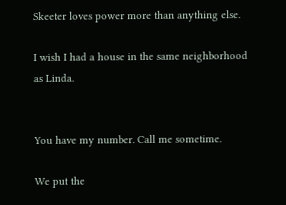Skeeter loves power more than anything else.

I wish I had a house in the same neighborhood as Linda.


You have my number. Call me sometime.

We put the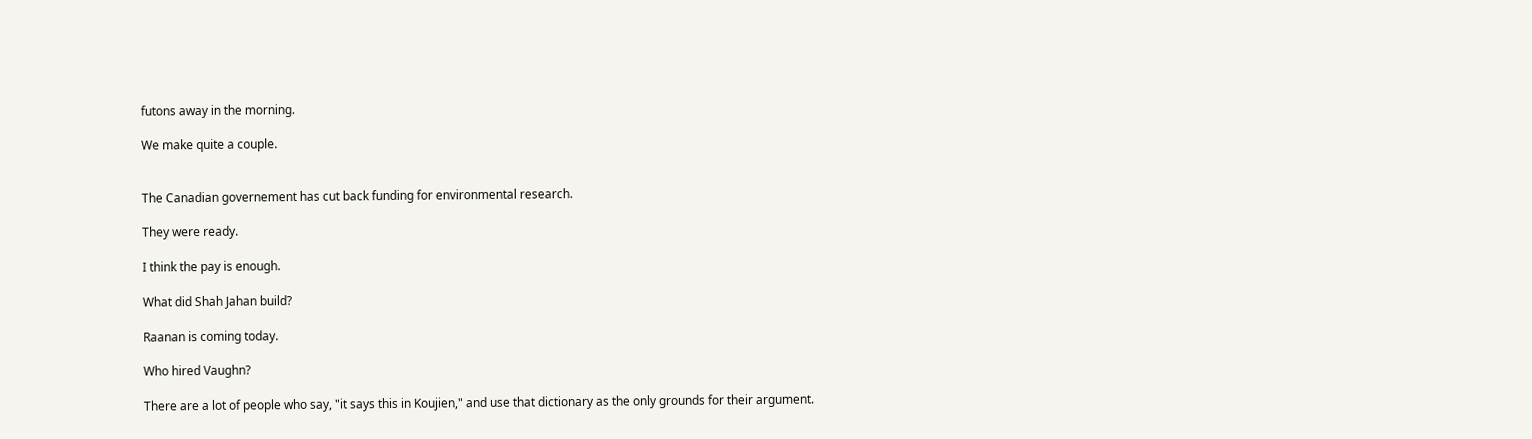futons away in the morning.

We make quite a couple.


The Canadian governement has cut back funding for environmental research.

They were ready.

I think the pay is enough.

What did Shah Jahan build?

Raanan is coming today.

Who hired Vaughn?

There are a lot of people who say, "it says this in Koujien," and use that dictionary as the only grounds for their argument.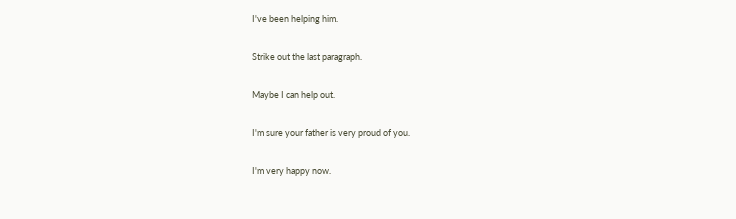I've been helping him.

Strike out the last paragraph.

Maybe I can help out.

I'm sure your father is very proud of you.

I'm very happy now.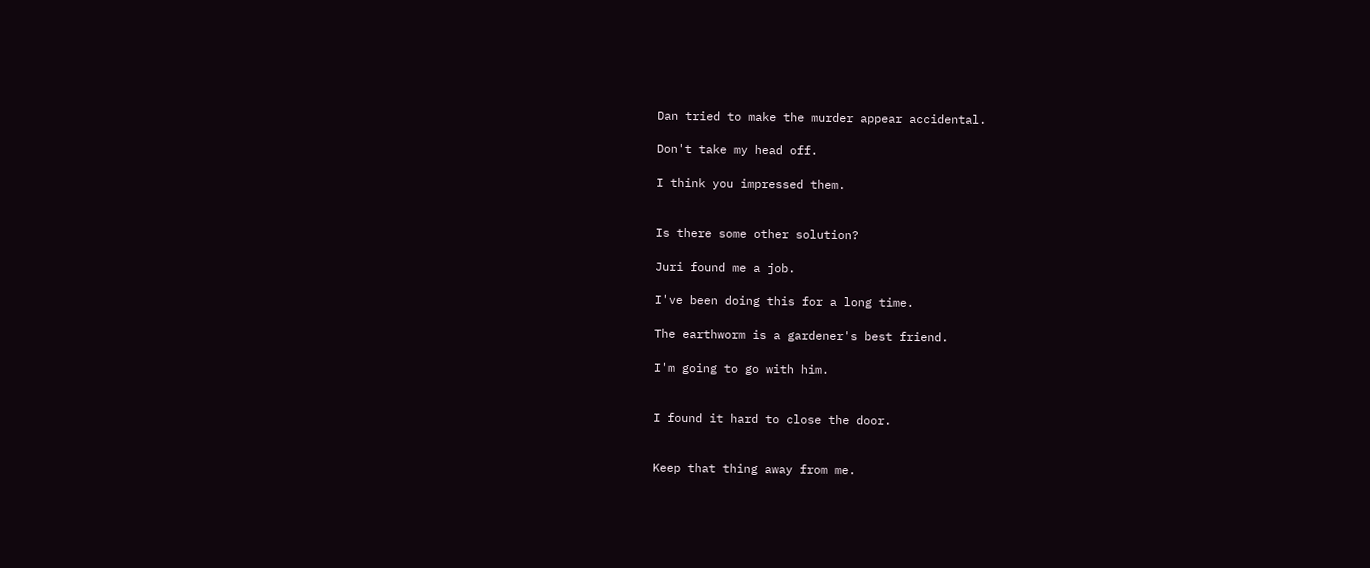Dan tried to make the murder appear accidental.

Don't take my head off.

I think you impressed them.


Is there some other solution?

Juri found me a job.

I've been doing this for a long time.

The earthworm is a gardener's best friend.

I'm going to go with him.


I found it hard to close the door.


Keep that thing away from me.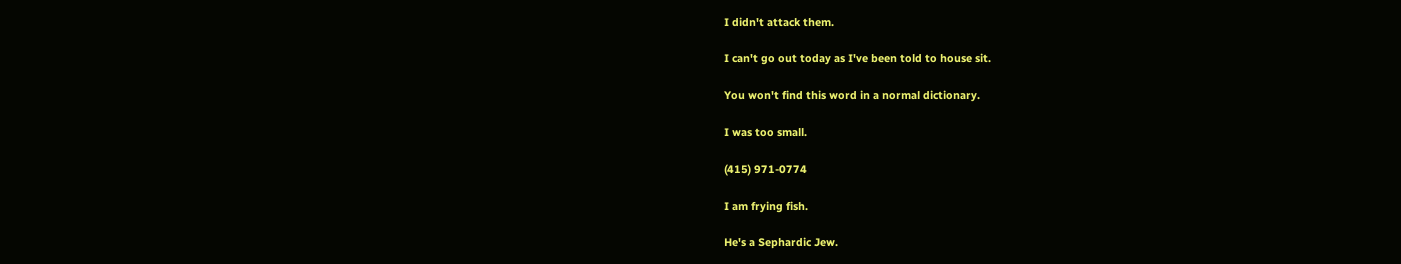I didn't attack them.

I can't go out today as I've been told to house sit.

You won't find this word in a normal dictionary.

I was too small.

(415) 971-0774

I am frying fish.

He's a Sephardic Jew.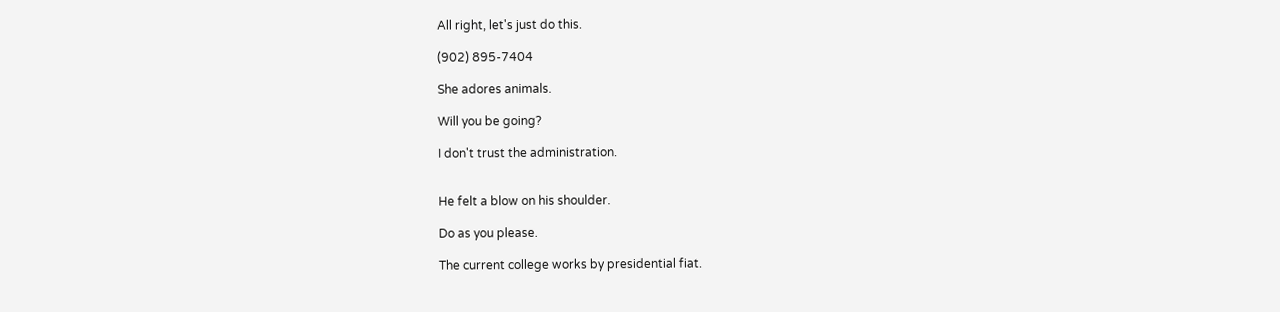All right, let's just do this.

(902) 895-7404

She adores animals.

Will you be going?

I don't trust the administration.


He felt a blow on his shoulder.

Do as you please.

The current college works by presidential fiat.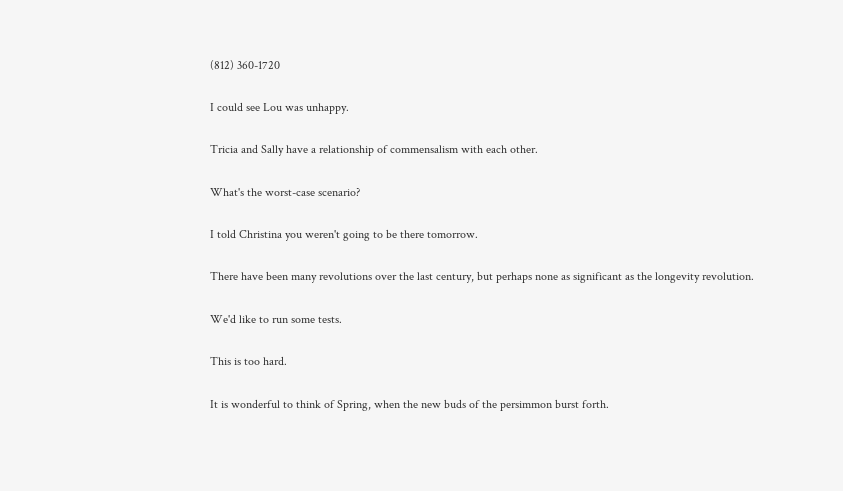(812) 360-1720

I could see Lou was unhappy.

Tricia and Sally have a relationship of commensalism with each other.

What's the worst-case scenario?

I told Christina you weren't going to be there tomorrow.

There have been many revolutions over the last century, but perhaps none as significant as the longevity revolution.

We'd like to run some tests.

This is too hard.

It is wonderful to think of Spring, when the new buds of the persimmon burst forth.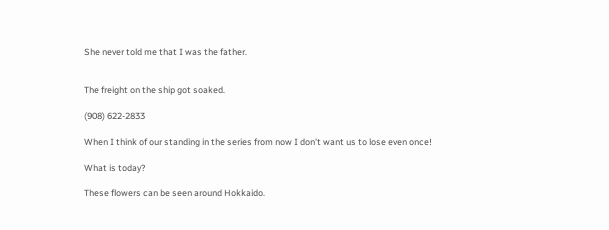She never told me that I was the father.


The freight on the ship got soaked.

(908) 622-2833

When I think of our standing in the series from now I don't want us to lose even once!

What is today?

These flowers can be seen around Hokkaido.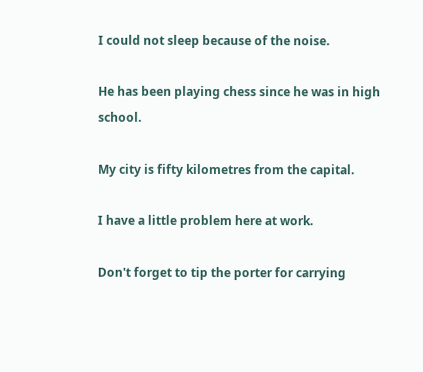I could not sleep because of the noise.

He has been playing chess since he was in high school.

My city is fifty kilometres from the capital.

I have a little problem here at work.

Don't forget to tip the porter for carrying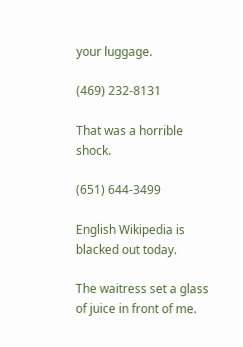your luggage.

(469) 232-8131

That was a horrible shock.

(651) 644-3499

English Wikipedia is blacked out today.

The waitress set a glass of juice in front of me.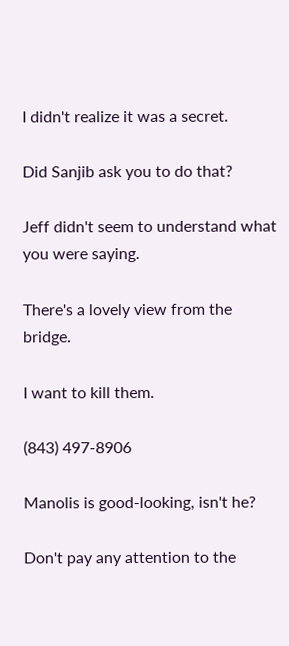I didn't realize it was a secret.

Did Sanjib ask you to do that?

Jeff didn't seem to understand what you were saying.

There's a lovely view from the bridge.

I want to kill them.

(843) 497-8906

Manolis is good-looking, isn't he?

Don't pay any attention to the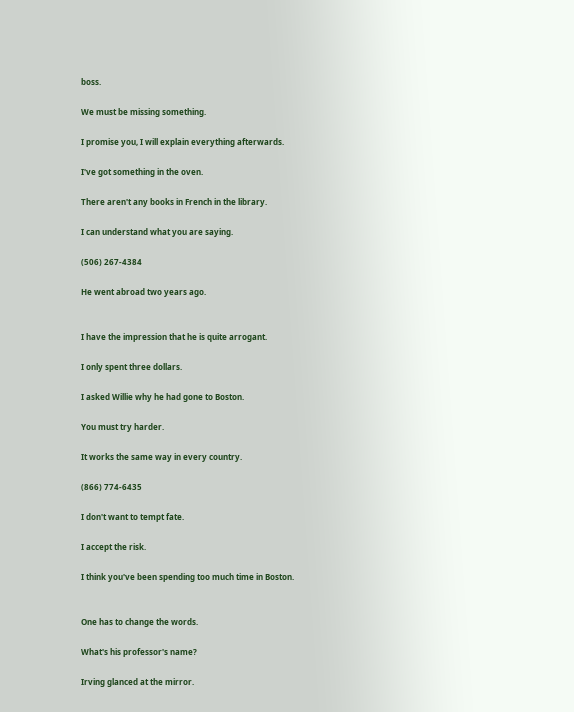boss.

We must be missing something.

I promise you, I will explain everything afterwards.

I've got something in the oven.

There aren't any books in French in the library.

I can understand what you are saying.

(506) 267-4384

He went abroad two years ago.


I have the impression that he is quite arrogant.

I only spent three dollars.

I asked Willie why he had gone to Boston.

You must try harder.

It works the same way in every country.

(866) 774-6435

I don't want to tempt fate.

I accept the risk.

I think you've been spending too much time in Boston.


One has to change the words.

What's his professor's name?

Irving glanced at the mirror.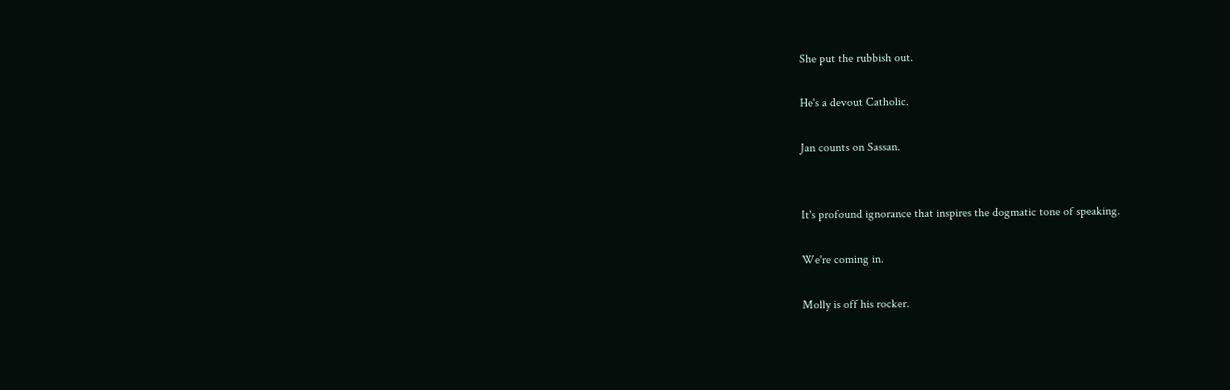She put the rubbish out.

He's a devout Catholic.

Jan counts on Sassan.


It's profound ignorance that inspires the dogmatic tone of speaking.

We're coming in.

Molly is off his rocker.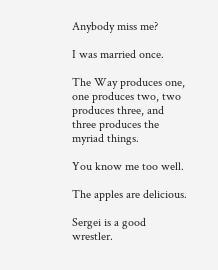Anybody miss me?

I was married once.

The Way produces one, one produces two, two produces three, and three produces the myriad things.

You know me too well.

The apples are delicious.

Sergei is a good wrestler.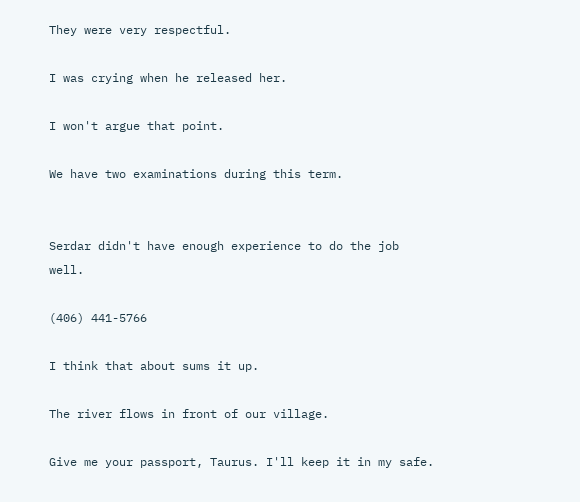They were very respectful.

I was crying when he released her.

I won't argue that point.

We have two examinations during this term.


Serdar didn't have enough experience to do the job well.

(406) 441-5766

I think that about sums it up.

The river flows in front of our village.

Give me your passport, Taurus. I'll keep it in my safe.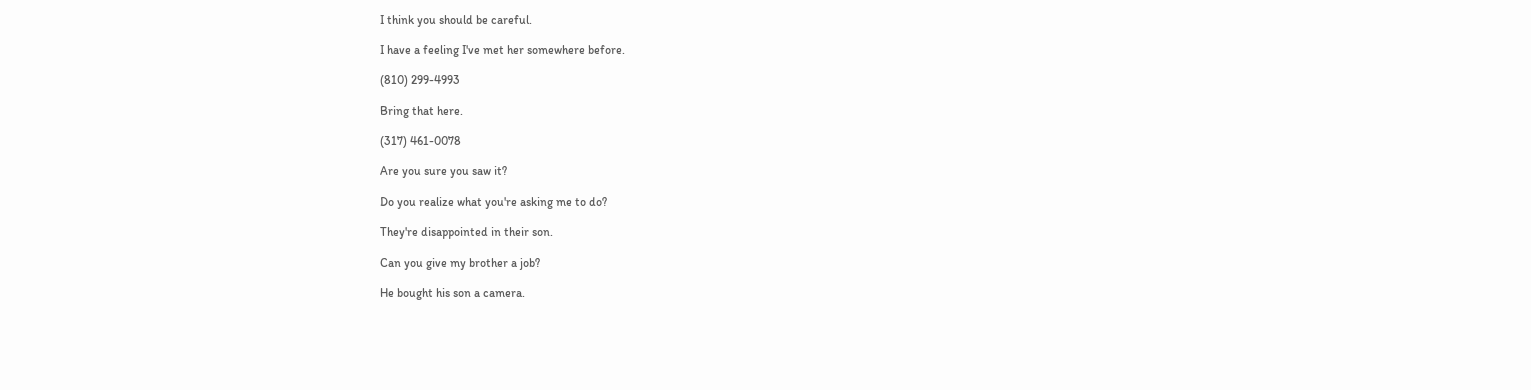I think you should be careful.

I have a feeling I've met her somewhere before.

(810) 299-4993

Bring that here.

(317) 461-0078

Are you sure you saw it?

Do you realize what you're asking me to do?

They're disappointed in their son.

Can you give my brother a job?

He bought his son a camera.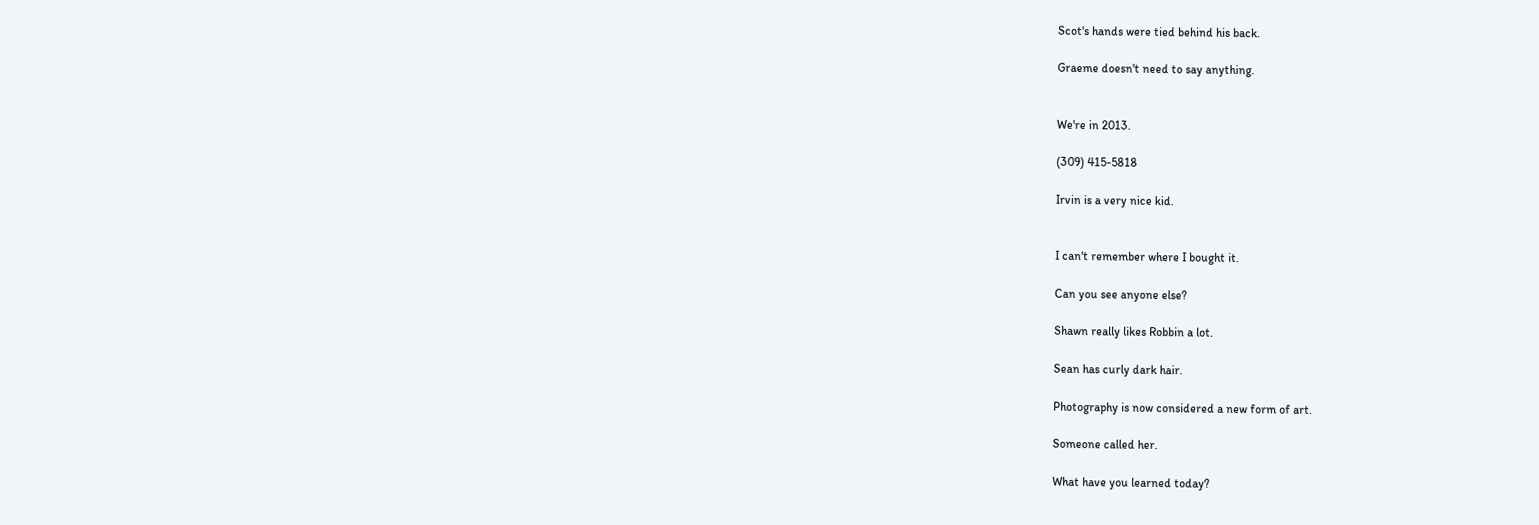Scot's hands were tied behind his back.

Graeme doesn't need to say anything.


We're in 2013.

(309) 415-5818

Irvin is a very nice kid.


I can't remember where I bought it.

Can you see anyone else?

Shawn really likes Robbin a lot.

Sean has curly dark hair.

Photography is now considered a new form of art.

Someone called her.

What have you learned today?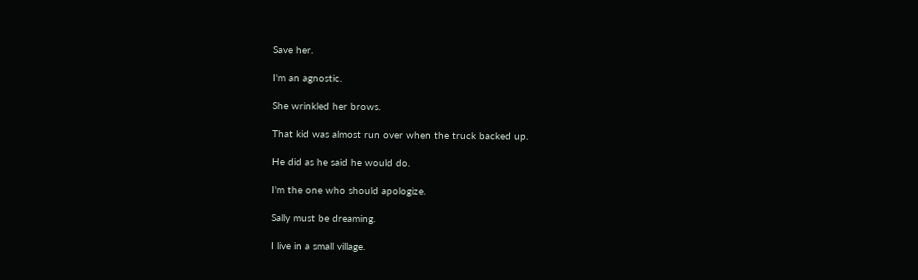Save her.

I'm an agnostic.

She wrinkled her brows.

That kid was almost run over when the truck backed up.

He did as he said he would do.

I'm the one who should apologize.

Sally must be dreaming.

I live in a small village.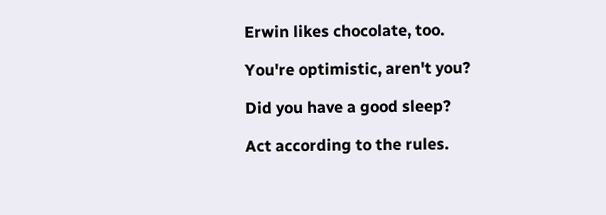Erwin likes chocolate, too.

You're optimistic, aren't you?

Did you have a good sleep?

Act according to the rules.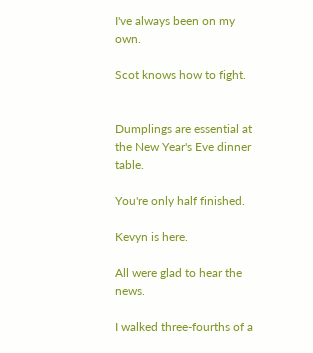I've always been on my own.

Scot knows how to fight.


Dumplings are essential at the New Year's Eve dinner table.

You're only half finished.

Kevyn is here.

All were glad to hear the news.

I walked three-fourths of a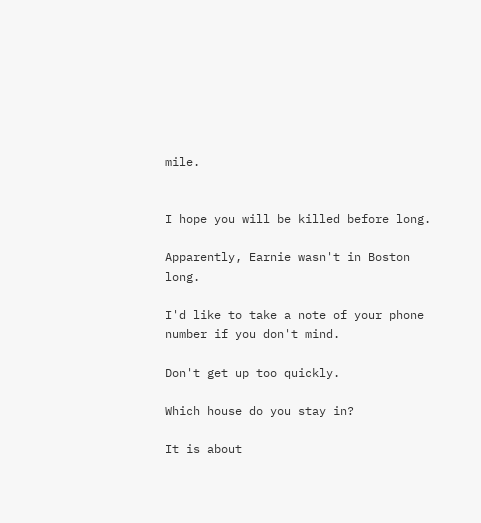mile.


I hope you will be killed before long.

Apparently, Earnie wasn't in Boston long.

I'd like to take a note of your phone number if you don't mind.

Don't get up too quickly.

Which house do you stay in?

It is about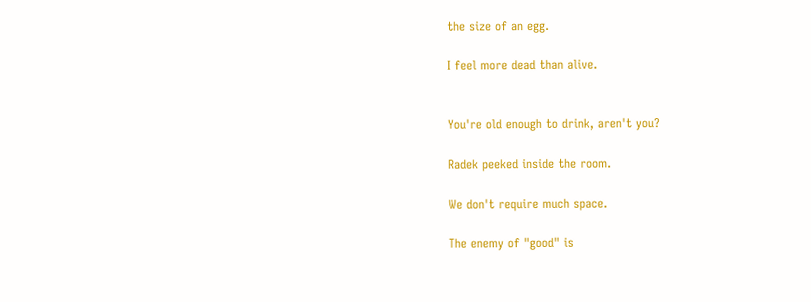the size of an egg.

I feel more dead than alive.


You're old enough to drink, aren't you?

Radek peeked inside the room.

We don't require much space.

The enemy of "good" is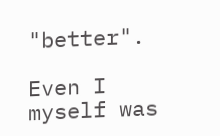"better".

Even I myself was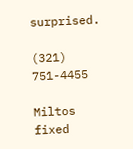surprised.

(321) 751-4455

Miltos fixed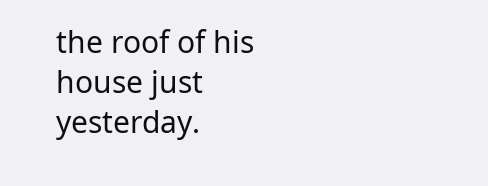the roof of his house just yesterday.